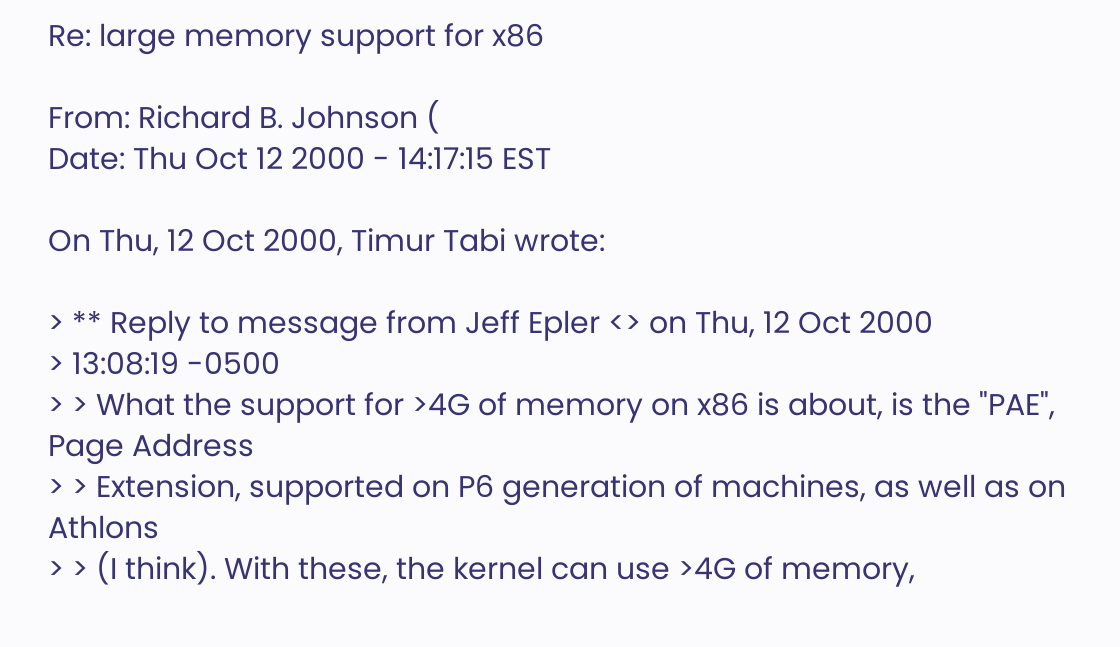Re: large memory support for x86

From: Richard B. Johnson (
Date: Thu Oct 12 2000 - 14:17:15 EST

On Thu, 12 Oct 2000, Timur Tabi wrote:

> ** Reply to message from Jeff Epler <> on Thu, 12 Oct 2000
> 13:08:19 -0500
> > What the support for >4G of memory on x86 is about, is the "PAE", Page Address
> > Extension, supported on P6 generation of machines, as well as on Athlons
> > (I think). With these, the kernel can use >4G of memory,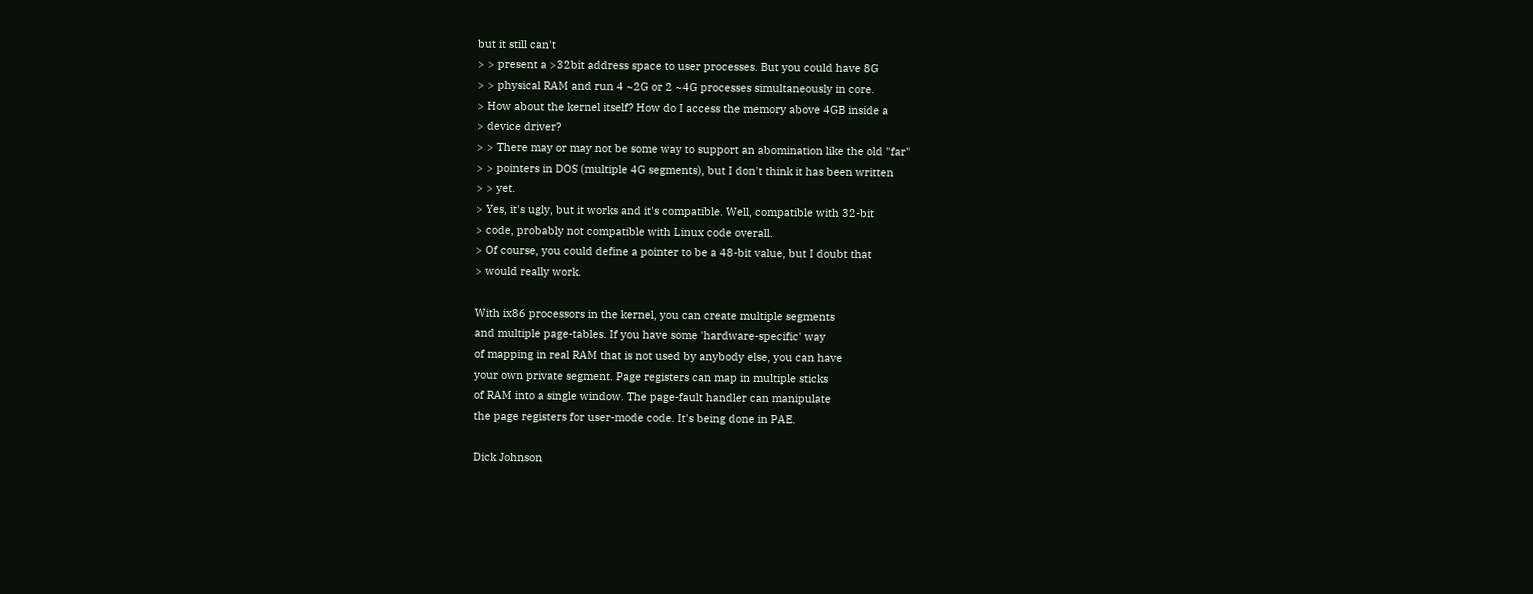but it still can't
> > present a >32bit address space to user processes. But you could have 8G
> > physical RAM and run 4 ~2G or 2 ~4G processes simultaneously in core.
> How about the kernel itself? How do I access the memory above 4GB inside a
> device driver?
> > There may or may not be some way to support an abomination like the old "far"
> > pointers in DOS (multiple 4G segments), but I don't think it has been written
> > yet.
> Yes, it's ugly, but it works and it's compatible. Well, compatible with 32-bit
> code, probably not compatible with Linux code overall.
> Of course, you could define a pointer to be a 48-bit value, but I doubt that
> would really work.

With ix86 processors in the kernel, you can create multiple segments
and multiple page-tables. If you have some 'hardware-specific' way
of mapping in real RAM that is not used by anybody else, you can have
your own private segment. Page registers can map in multiple sticks
of RAM into a single window. The page-fault handler can manipulate
the page registers for user-mode code. It's being done in PAE.

Dick Johnson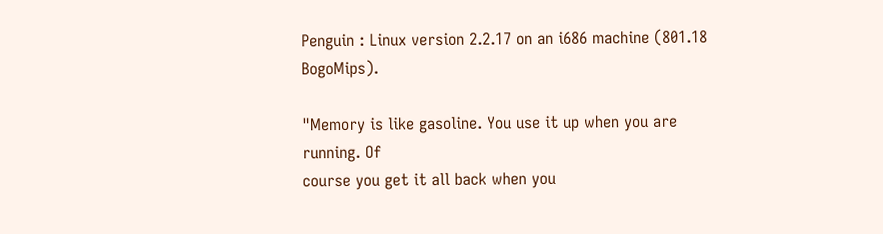Penguin : Linux version 2.2.17 on an i686 machine (801.18 BogoMips).

"Memory is like gasoline. You use it up when you are running. Of
course you get it all back when you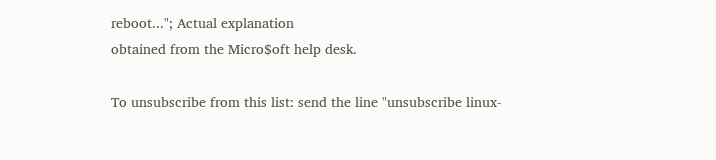reboot..."; Actual explanation
obtained from the Micro$oft help desk.

To unsubscribe from this list: send the line "unsubscribe linux-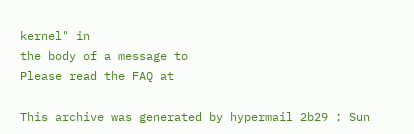kernel" in
the body of a message to
Please read the FAQ at

This archive was generated by hypermail 2b29 : Sun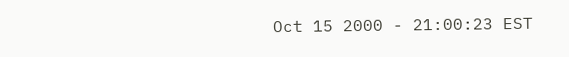Oct 15 2000 - 21:00:23 EST